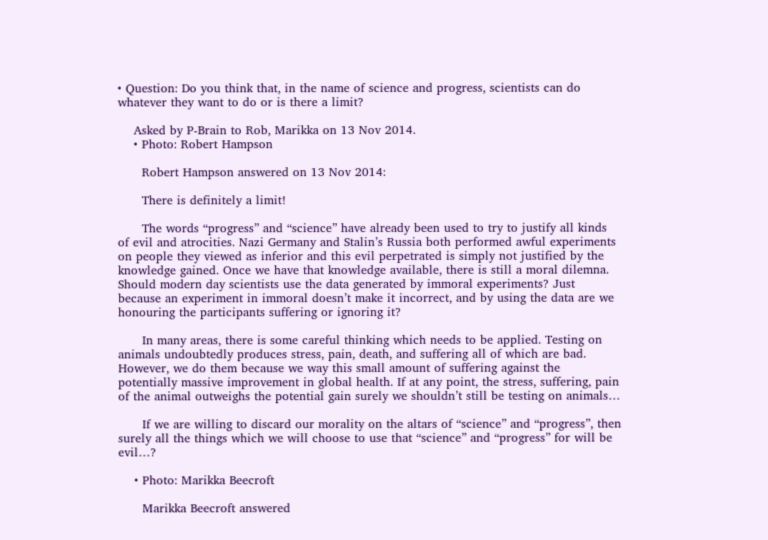• Question: Do you think that, in the name of science and progress, scientists can do whatever they want to do or is there a limit?

    Asked by P-Brain to Rob, Marikka on 13 Nov 2014.
    • Photo: Robert Hampson

      Robert Hampson answered on 13 Nov 2014:

      There is definitely a limit!

      The words “progress” and “science” have already been used to try to justify all kinds of evil and atrocities. Nazi Germany and Stalin’s Russia both performed awful experiments on people they viewed as inferior and this evil perpetrated is simply not justified by the knowledge gained. Once we have that knowledge available, there is still a moral dilemna. Should modern day scientists use the data generated by immoral experiments? Just because an experiment in immoral doesn’t make it incorrect, and by using the data are we honouring the participants suffering or ignoring it?

      In many areas, there is some careful thinking which needs to be applied. Testing on animals undoubtedly produces stress, pain, death, and suffering all of which are bad. However, we do them because we way this small amount of suffering against the potentially massive improvement in global health. If at any point, the stress, suffering, pain of the animal outweighs the potential gain surely we shouldn’t still be testing on animals…

      If we are willing to discard our morality on the altars of “science” and “progress”, then surely all the things which we will choose to use that “science” and “progress” for will be evil…?

    • Photo: Marikka Beecroft

      Marikka Beecroft answered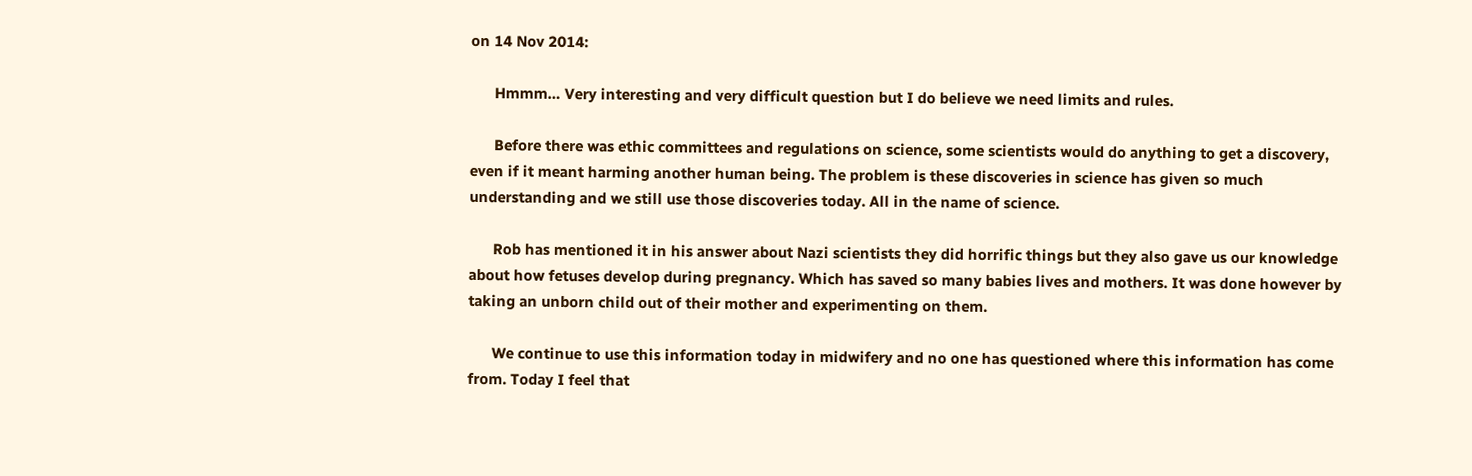on 14 Nov 2014:

      Hmmm… Very interesting and very difficult question but I do believe we need limits and rules.

      Before there was ethic committees and regulations on science, some scientists would do anything to get a discovery, even if it meant harming another human being. The problem is these discoveries in science has given so much understanding and we still use those discoveries today. All in the name of science.

      Rob has mentioned it in his answer about Nazi scientists they did horrific things but they also gave us our knowledge about how fetuses develop during pregnancy. Which has saved so many babies lives and mothers. It was done however by taking an unborn child out of their mother and experimenting on them.

      We continue to use this information today in midwifery and no one has questioned where this information has come from. Today I feel that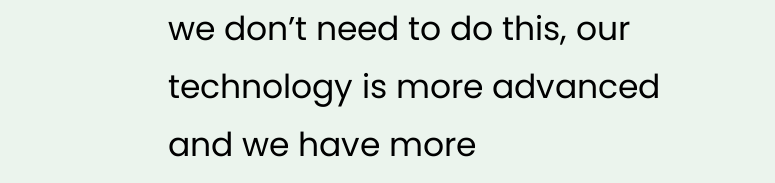we don’t need to do this, our technology is more advanced and we have more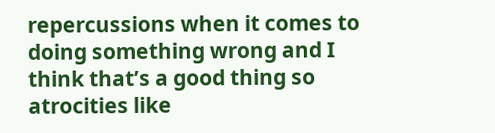repercussions when it comes to doing something wrong and I think that’s a good thing so atrocities like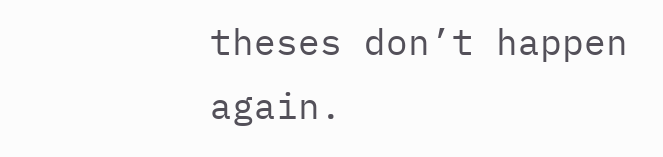theses don’t happen again.